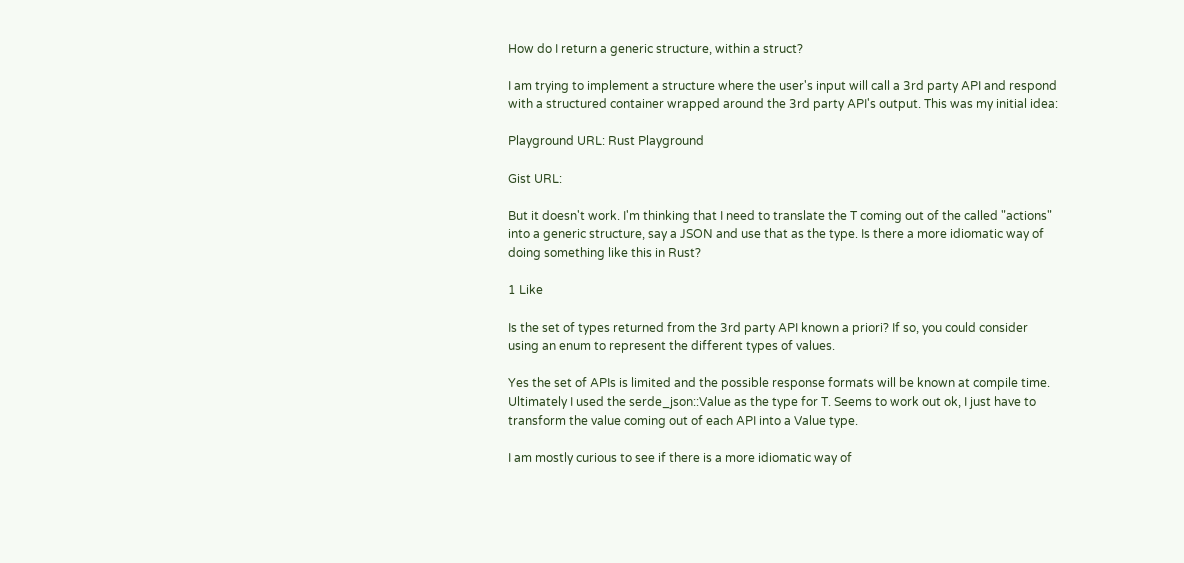How do I return a generic structure, within a struct?

I am trying to implement a structure where the user's input will call a 3rd party API and respond with a structured container wrapped around the 3rd party API's output. This was my initial idea:

Playground URL: Rust Playground

Gist URL:

But it doesn't work. I'm thinking that I need to translate the T coming out of the called "actions" into a generic structure, say a JSON and use that as the type. Is there a more idiomatic way of doing something like this in Rust?

1 Like

Is the set of types returned from the 3rd party API known a priori? If so, you could consider using an enum to represent the different types of values.

Yes the set of APIs is limited and the possible response formats will be known at compile time. Ultimately I used the serde_json::Value as the type for T. Seems to work out ok, I just have to transform the value coming out of each API into a Value type.

I am mostly curious to see if there is a more idiomatic way of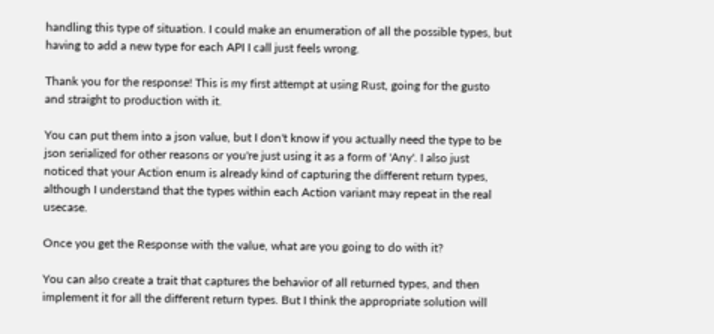handling this type of situation. I could make an enumeration of all the possible types, but having to add a new type for each API I call just feels wrong.

Thank you for the response! This is my first attempt at using Rust, going for the gusto and straight to production with it.

You can put them into a json value, but I don't know if you actually need the type to be json serialized for other reasons or you're just using it as a form of 'Any'. I also just noticed that your Action enum is already kind of capturing the different return types, although I understand that the types within each Action variant may repeat in the real usecase.

Once you get the Response with the value, what are you going to do with it?

You can also create a trait that captures the behavior of all returned types, and then implement it for all the different return types. But I think the appropriate solution will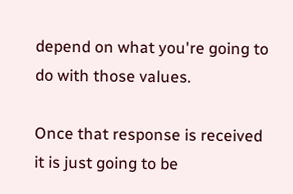depend on what you're going to do with those values.

Once that response is received it is just going to be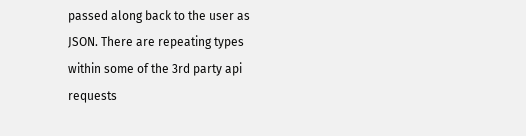passed along back to the user as JSON. There are repeating types within some of the 3rd party api requests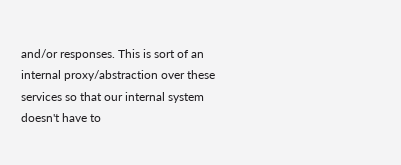and/or responses. This is sort of an internal proxy/abstraction over these services so that our internal system doesn't have to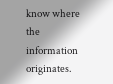know where the information originates.